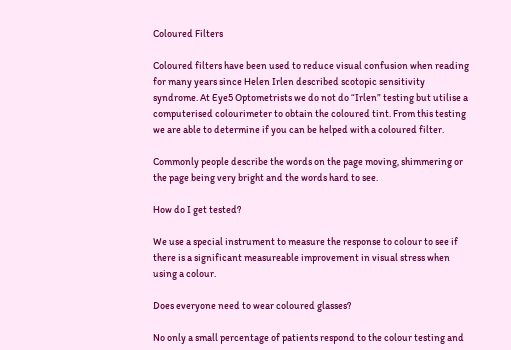Coloured Filters

Coloured filters have been used to reduce visual confusion when reading for many years since Helen Irlen described scotopic sensitivity syndrome. At Eye5 Optometrists we do not do “Irlen” testing but utilise a computerised colourimeter to obtain the coloured tint. From this testing we are able to determine if you can be helped with a coloured filter.

Commonly people describe the words on the page moving, shimmering or the page being very bright and the words hard to see.

How do I get tested?

We use a special instrument to measure the response to colour to see if there is a significant measureable improvement in visual stress when using a colour.

Does everyone need to wear coloured glasses?

No only a small percentage of patients respond to the colour testing and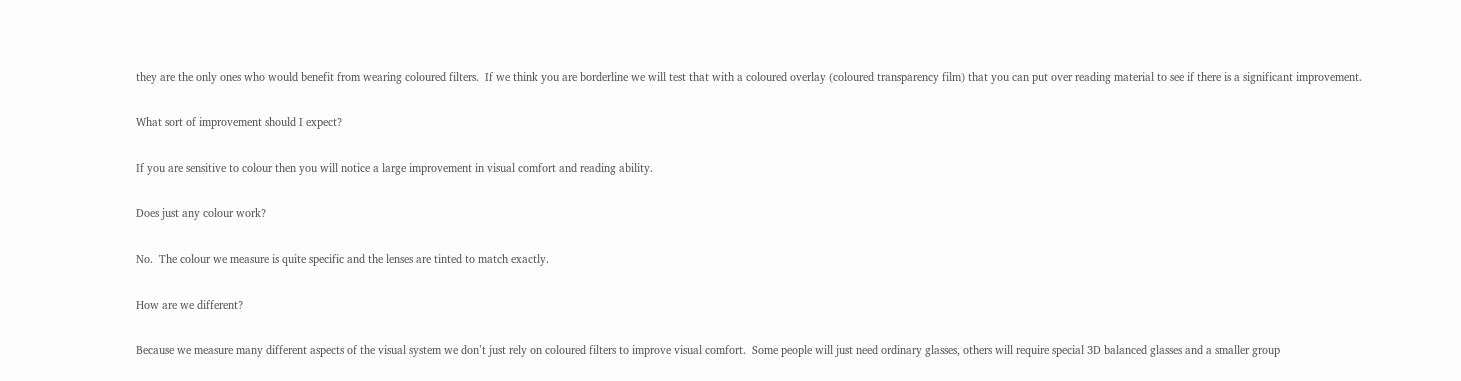they are the only ones who would benefit from wearing coloured filters.  If we think you are borderline we will test that with a coloured overlay (coloured transparency film) that you can put over reading material to see if there is a significant improvement.

What sort of improvement should I expect?

If you are sensitive to colour then you will notice a large improvement in visual comfort and reading ability.

Does just any colour work?

No.  The colour we measure is quite specific and the lenses are tinted to match exactly.

How are we different?

Because we measure many different aspects of the visual system we don’t just rely on coloured filters to improve visual comfort.  Some people will just need ordinary glasses, others will require special 3D balanced glasses and a smaller group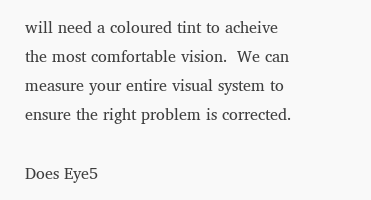will need a coloured tint to acheive the most comfortable vision.  We can measure your entire visual system to ensure the right problem is corrected.

Does Eye5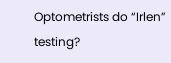Optometrists do “Irlen” testing?